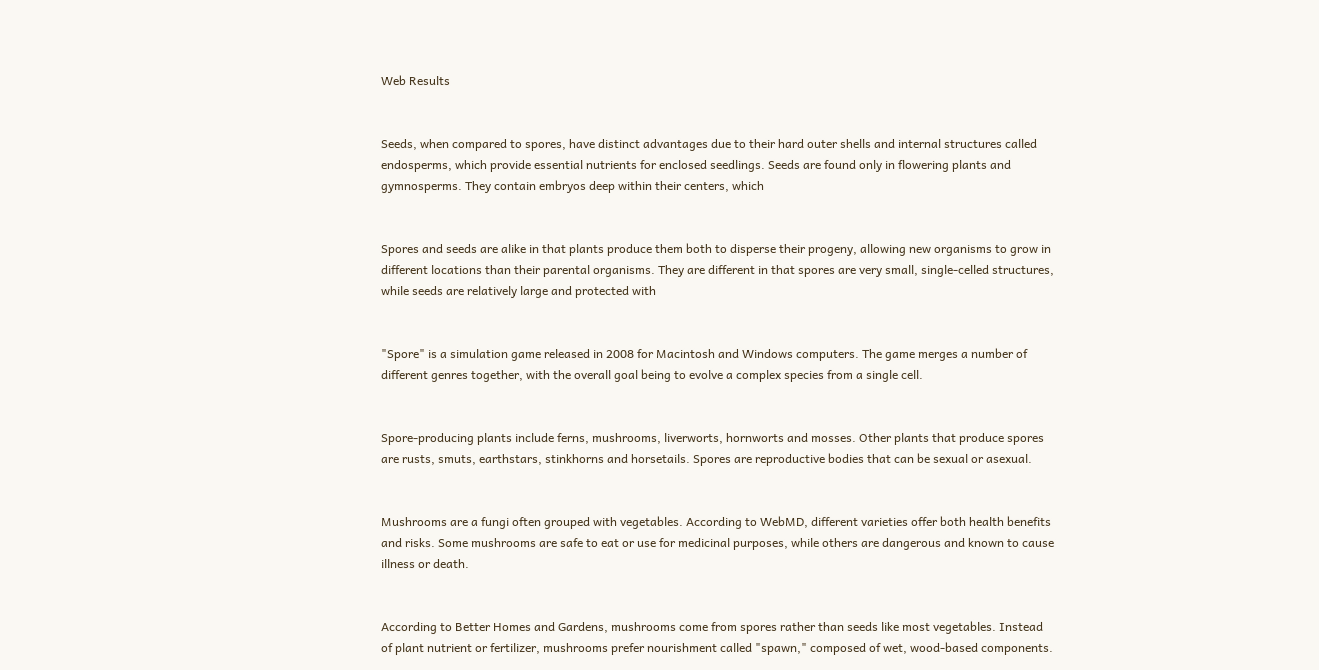Web Results


Seeds, when compared to spores, have distinct advantages due to their hard outer shells and internal structures called endosperms, which provide essential nutrients for enclosed seedlings. Seeds are found only in flowering plants and gymnosperms. They contain embryos deep within their centers, which


Spores and seeds are alike in that plants produce them both to disperse their progeny, allowing new organisms to grow in different locations than their parental organisms. They are different in that spores are very small, single-celled structures, while seeds are relatively large and protected with


"Spore" is a simulation game released in 2008 for Macintosh and Windows computers. The game merges a number of different genres together, with the overall goal being to evolve a complex species from a single cell.


Spore-producing plants include ferns, mushrooms, liverworts, hornworts and mosses. Other plants that produce spores are rusts, smuts, earthstars, stinkhorns and horsetails. Spores are reproductive bodies that can be sexual or asexual.


Mushrooms are a fungi often grouped with vegetables. According to WebMD, different varieties offer both health benefits and risks. Some mushrooms are safe to eat or use for medicinal purposes, while others are dangerous and known to cause illness or death.


According to Better Homes and Gardens, mushrooms come from spores rather than seeds like most vegetables. Instead of plant nutrient or fertilizer, mushrooms prefer nourishment called "spawn," composed of wet, wood-based components.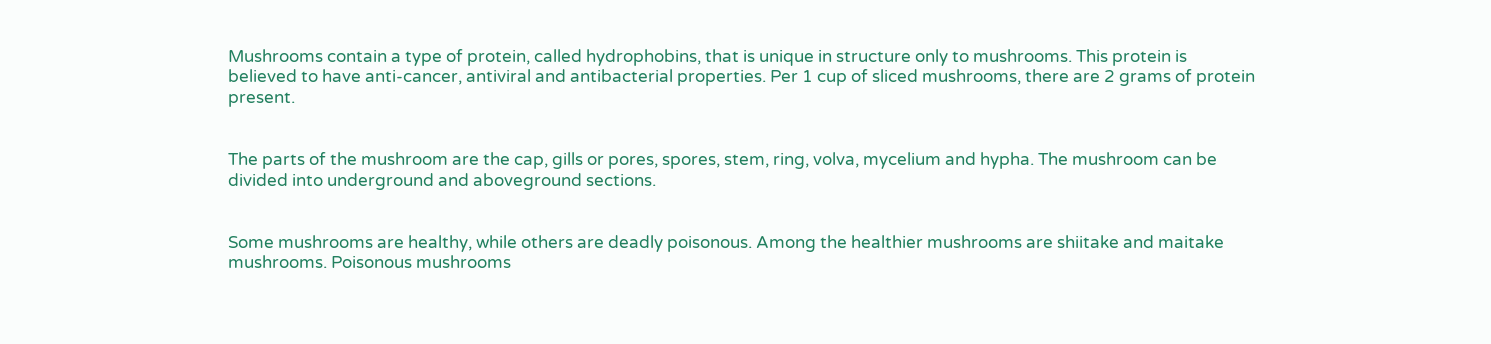Mushrooms contain a type of protein, called hydrophobins, that is unique in structure only to mushrooms. This protein is believed to have anti-cancer, antiviral and antibacterial properties. Per 1 cup of sliced mushrooms, there are 2 grams of protein present.


The parts of the mushroom are the cap, gills or pores, spores, stem, ring, volva, mycelium and hypha. The mushroom can be divided into underground and aboveground sections.


Some mushrooms are healthy, while others are deadly poisonous. Among the healthier mushrooms are shiitake and maitake mushrooms. Poisonous mushrooms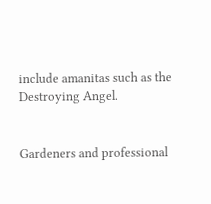include amanitas such as the Destroying Angel.


Gardeners and professional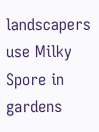landscapers use Milky Spore in gardens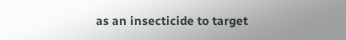as an insecticide to target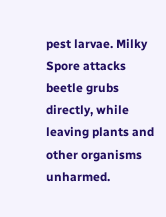pest larvae. Milky Spore attacks beetle grubs directly, while leaving plants and other organisms unharmed.